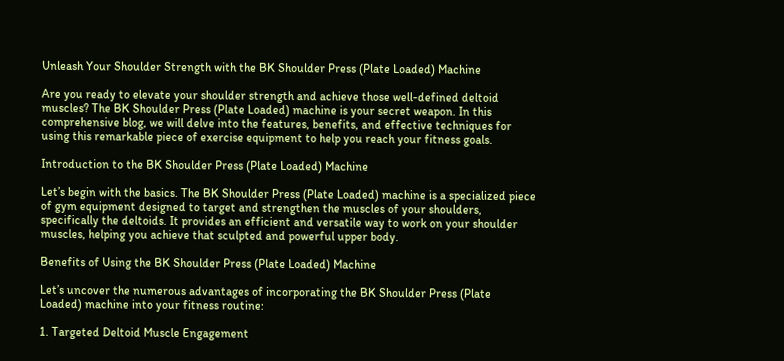Unleash Your Shoulder Strength with the BK Shoulder Press (Plate Loaded) Machine

Are you ready to elevate your shoulder strength and achieve those well-defined deltoid muscles? The BK Shoulder Press (Plate Loaded) machine is your secret weapon. In this comprehensive blog, we will delve into the features, benefits, and effective techniques for using this remarkable piece of exercise equipment to help you reach your fitness goals.

Introduction to the BK Shoulder Press (Plate Loaded) Machine

Let’s begin with the basics. The BK Shoulder Press (Plate Loaded) machine is a specialized piece of gym equipment designed to target and strengthen the muscles of your shoulders, specifically the deltoids. It provides an efficient and versatile way to work on your shoulder muscles, helping you achieve that sculpted and powerful upper body.

Benefits of Using the BK Shoulder Press (Plate Loaded) Machine

Let’s uncover the numerous advantages of incorporating the BK Shoulder Press (Plate Loaded) machine into your fitness routine:

1. Targeted Deltoid Muscle Engagement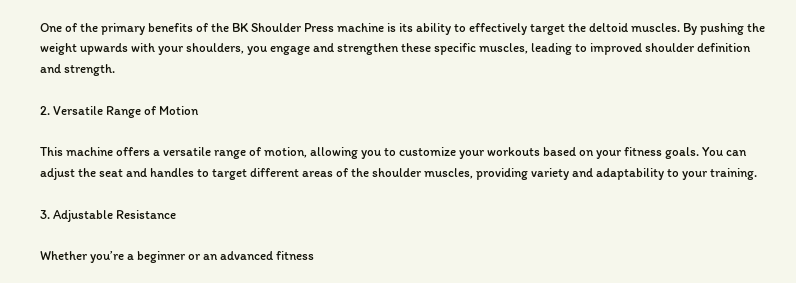One of the primary benefits of the BK Shoulder Press machine is its ability to effectively target the deltoid muscles. By pushing the weight upwards with your shoulders, you engage and strengthen these specific muscles, leading to improved shoulder definition and strength.

2. Versatile Range of Motion

This machine offers a versatile range of motion, allowing you to customize your workouts based on your fitness goals. You can adjust the seat and handles to target different areas of the shoulder muscles, providing variety and adaptability to your training.

3. Adjustable Resistance

Whether you’re a beginner or an advanced fitness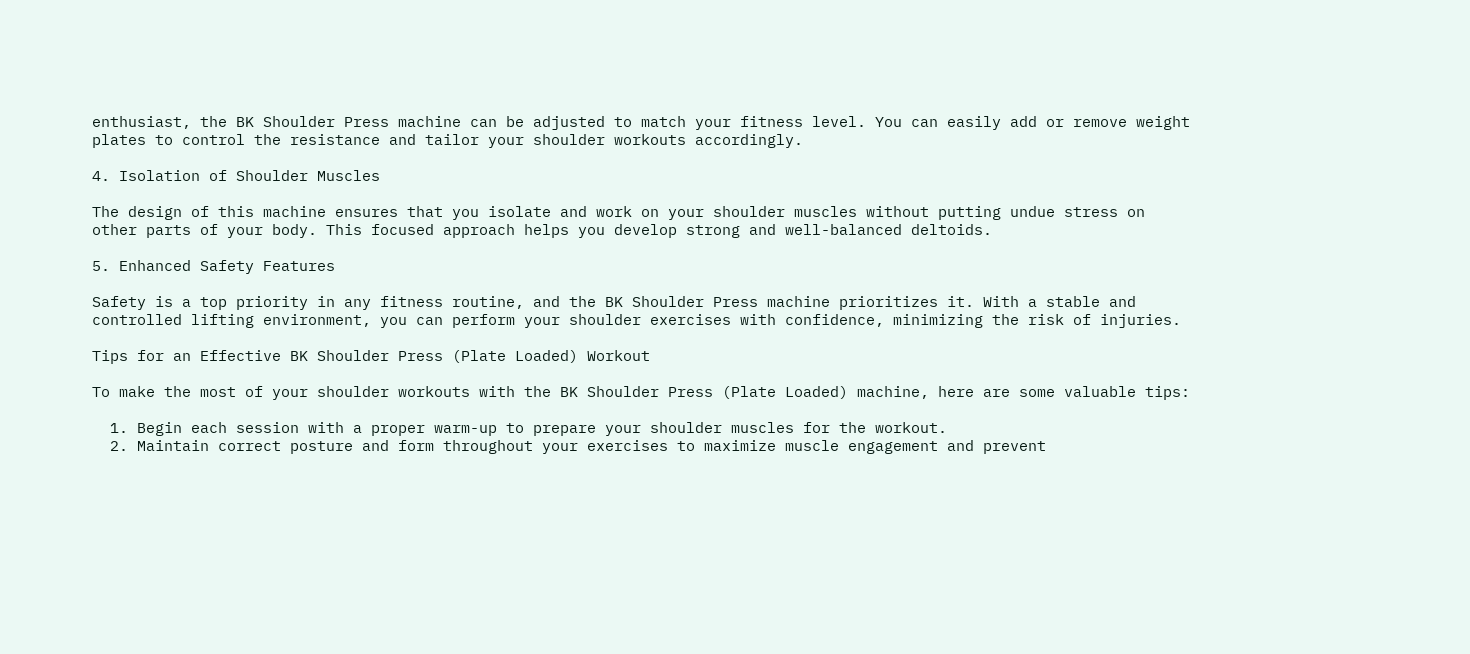enthusiast, the BK Shoulder Press machine can be adjusted to match your fitness level. You can easily add or remove weight plates to control the resistance and tailor your shoulder workouts accordingly.

4. Isolation of Shoulder Muscles

The design of this machine ensures that you isolate and work on your shoulder muscles without putting undue stress on other parts of your body. This focused approach helps you develop strong and well-balanced deltoids.

5. Enhanced Safety Features

Safety is a top priority in any fitness routine, and the BK Shoulder Press machine prioritizes it. With a stable and controlled lifting environment, you can perform your shoulder exercises with confidence, minimizing the risk of injuries.

Tips for an Effective BK Shoulder Press (Plate Loaded) Workout

To make the most of your shoulder workouts with the BK Shoulder Press (Plate Loaded) machine, here are some valuable tips:

  1. Begin each session with a proper warm-up to prepare your shoulder muscles for the workout.
  2. Maintain correct posture and form throughout your exercises to maximize muscle engagement and prevent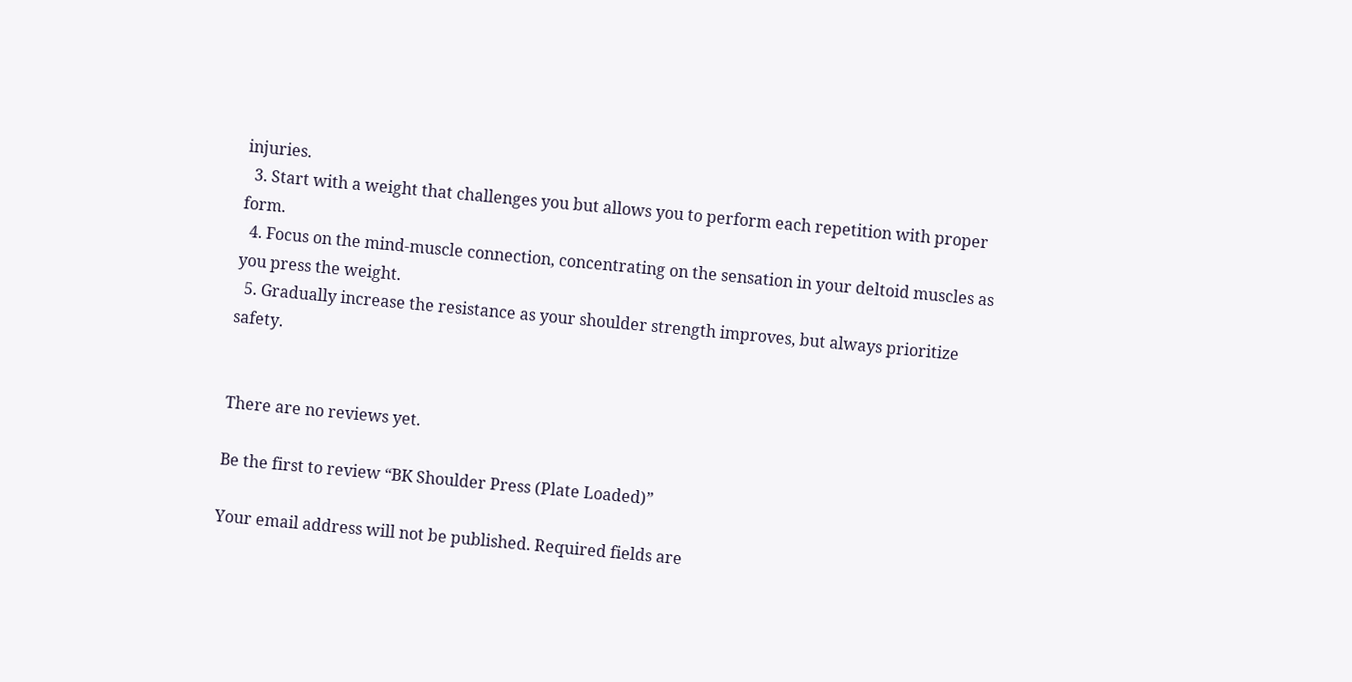injuries.
  3. Start with a weight that challenges you but allows you to perform each repetition with proper form.
  4. Focus on the mind-muscle connection, concentrating on the sensation in your deltoid muscles as you press the weight.
  5. Gradually increase the resistance as your shoulder strength improves, but always prioritize safety.


There are no reviews yet.

Be the first to review “BK Shoulder Press (Plate Loaded)”

Your email address will not be published. Required fields are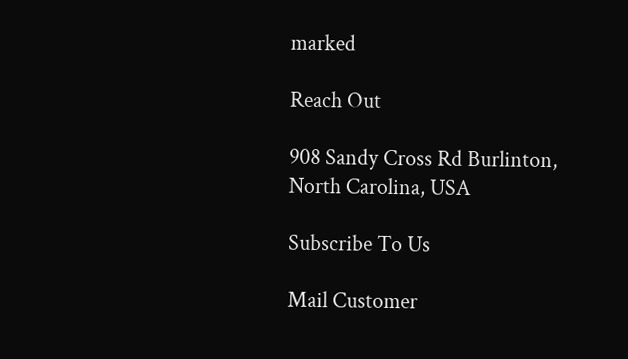marked

Reach Out

908 Sandy Cross Rd Burlinton, North Carolina, USA

Subscribe To Us

Mail Customer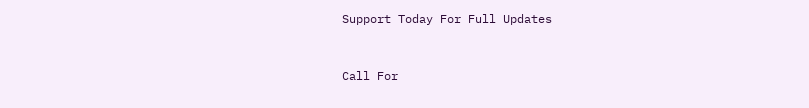Support Today For Full Updates


Call For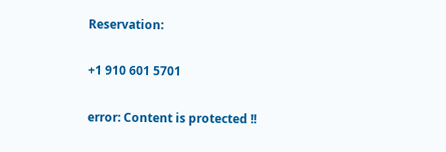Reservation:

+1 910 601 5701

error: Content is protected !!